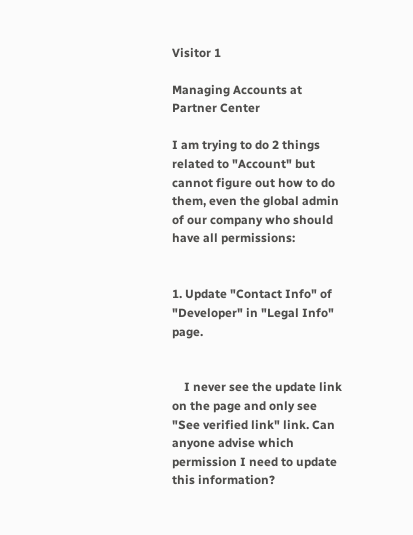Visitor 1

Managing Accounts at Partner Center

I am trying to do 2 things related to "Account" but cannot figure out how to do them, even the global admin of our company who should have all permissions:


1. Update "Contact Info" of "Developer" in "Legal Info" page.


    I never see the update link on the page and only see "See verified link" link. Can anyone advise which permission I need to update this information?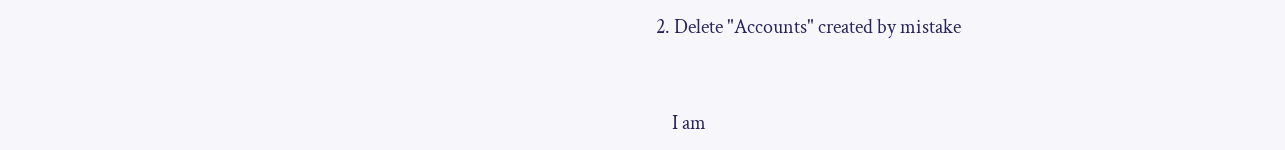2. Delete "Accounts" created by mistake


    I am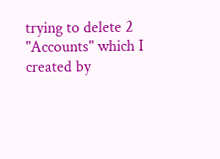trying to delete 2 "Accounts" which I created by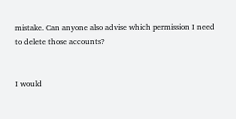mistake. Can anyone also advise which permission I need to delete those accounts?


I would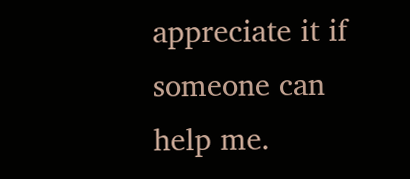appreciate it if someone can help me.